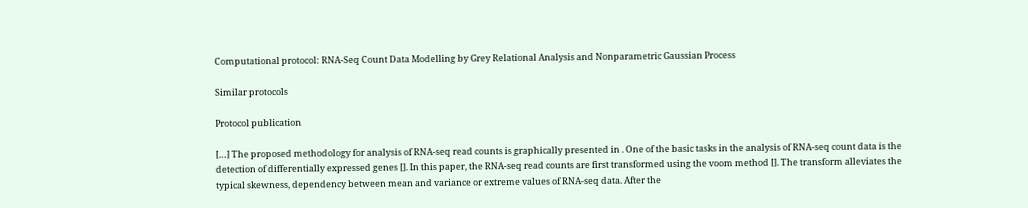Computational protocol: RNA-Seq Count Data Modelling by Grey Relational Analysis and Nonparametric Gaussian Process

Similar protocols

Protocol publication

[…] The proposed methodology for analysis of RNA-seq read counts is graphically presented in . One of the basic tasks in the analysis of RNA-seq count data is the detection of differentially expressed genes []. In this paper, the RNA-seq read counts are first transformed using the voom method []. The transform alleviates the typical skewness, dependency between mean and variance or extreme values of RNA-seq data. After the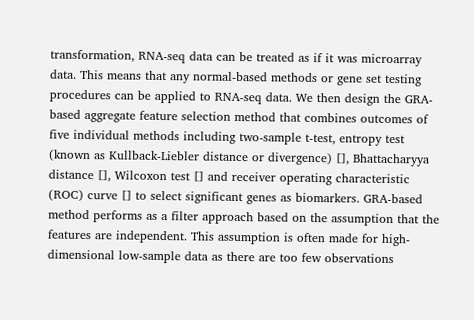transformation, RNA-seq data can be treated as if it was microarray data. This means that any normal-based methods or gene set testing procedures can be applied to RNA-seq data. We then design the GRA-based aggregate feature selection method that combines outcomes of five individual methods including two-sample t-test, entropy test (known as Kullback-Liebler distance or divergence) [], Bhattacharyya distance [], Wilcoxon test [] and receiver operating characteristic (ROC) curve [] to select significant genes as biomarkers. GRA-based method performs as a filter approach based on the assumption that the features are independent. This assumption is often made for high-dimensional low-sample data as there are too few observations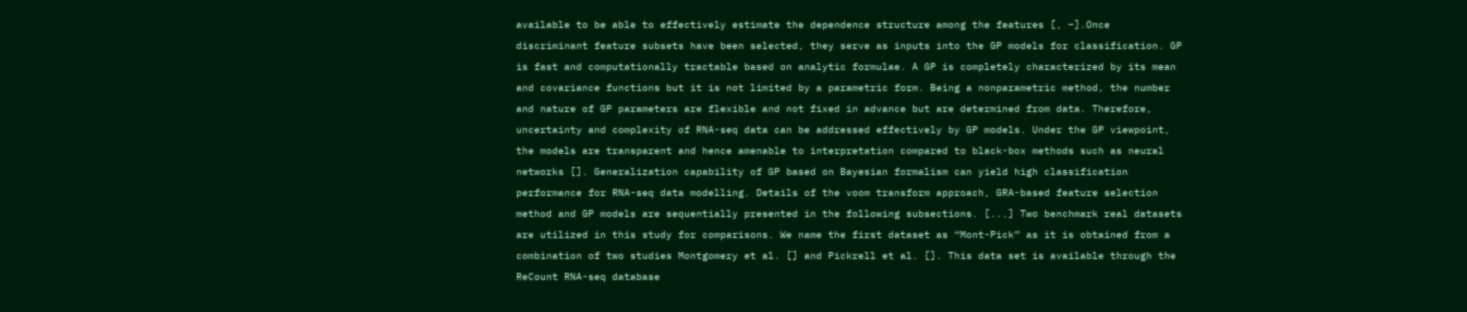available to be able to effectively estimate the dependence structure among the features [, –].Once discriminant feature subsets have been selected, they serve as inputs into the GP models for classification. GP is fast and computationally tractable based on analytic formulae. A GP is completely characterized by its mean and covariance functions but it is not limited by a parametric form. Being a nonparametric method, the number and nature of GP parameters are flexible and not fixed in advance but are determined from data. Therefore, uncertainty and complexity of RNA-seq data can be addressed effectively by GP models. Under the GP viewpoint, the models are transparent and hence amenable to interpretation compared to black-box methods such as neural networks []. Generalization capability of GP based on Bayesian formalism can yield high classification performance for RNA-seq data modelling. Details of the voom transform approach, GRA-based feature selection method and GP models are sequentially presented in the following subsections. [...] Two benchmark real datasets are utilized in this study for comparisons. We name the first dataset as “Mont-Pick” as it is obtained from a combination of two studies Montgomery et al. [] and Pickrell et al. []. This data set is available through the ReCount RNA-seq database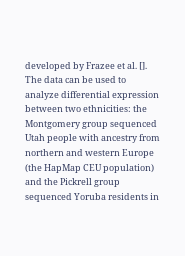developed by Frazee et al. []. The data can be used to analyze differential expression between two ethnicities: the Montgomery group sequenced Utah people with ancestry from northern and western Europe (the HapMap CEU population) and the Pickrell group sequenced Yoruba residents in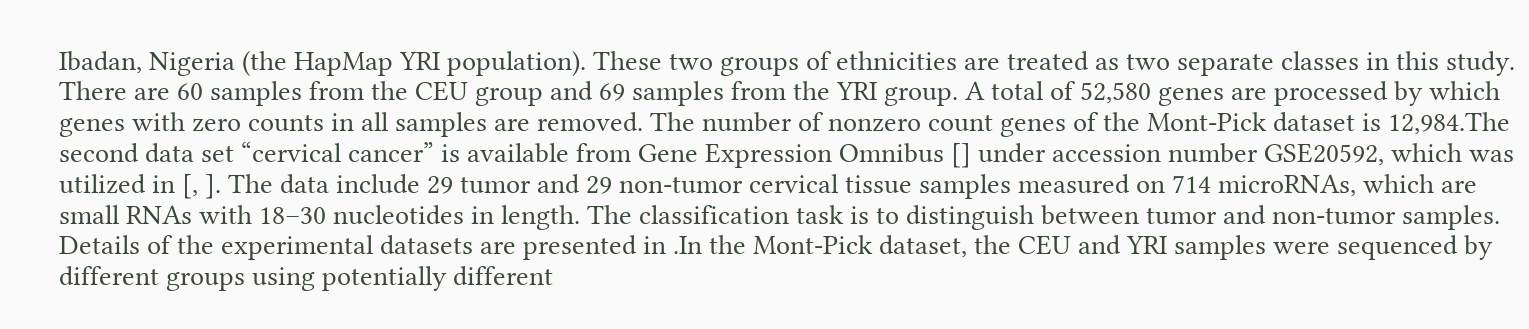Ibadan, Nigeria (the HapMap YRI population). These two groups of ethnicities are treated as two separate classes in this study. There are 60 samples from the CEU group and 69 samples from the YRI group. A total of 52,580 genes are processed by which genes with zero counts in all samples are removed. The number of nonzero count genes of the Mont-Pick dataset is 12,984.The second data set “cervical cancer” is available from Gene Expression Omnibus [] under accession number GSE20592, which was utilized in [, ]. The data include 29 tumor and 29 non-tumor cervical tissue samples measured on 714 microRNAs, which are small RNAs with 18–30 nucleotides in length. The classification task is to distinguish between tumor and non-tumor samples. Details of the experimental datasets are presented in .In the Mont-Pick dataset, the CEU and YRI samples were sequenced by different groups using potentially different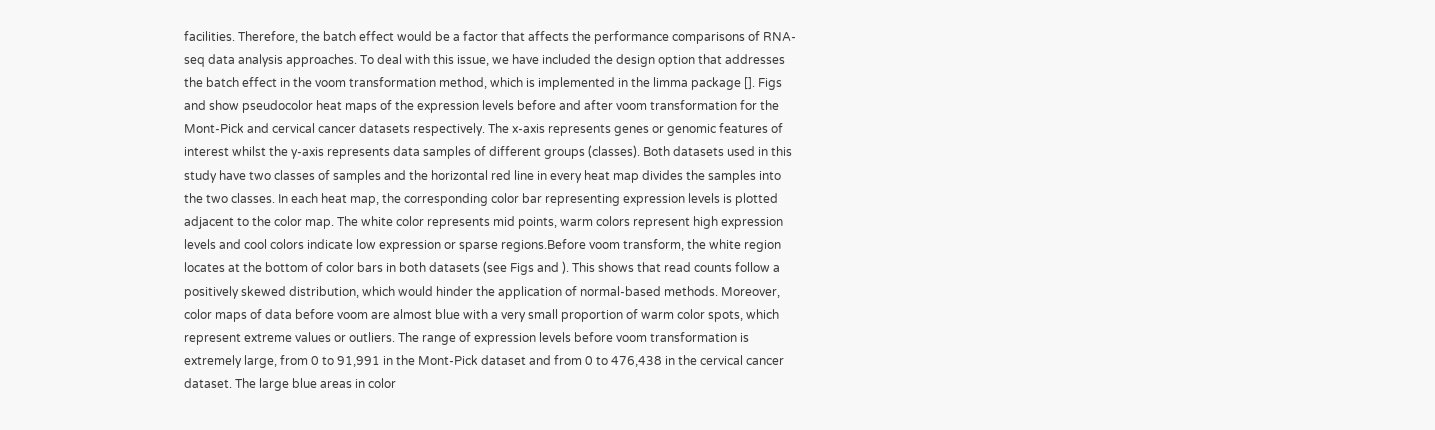facilities. Therefore, the batch effect would be a factor that affects the performance comparisons of RNA-seq data analysis approaches. To deal with this issue, we have included the design option that addresses the batch effect in the voom transformation method, which is implemented in the limma package []. Figs and show pseudocolor heat maps of the expression levels before and after voom transformation for the Mont-Pick and cervical cancer datasets respectively. The x-axis represents genes or genomic features of interest whilst the y-axis represents data samples of different groups (classes). Both datasets used in this study have two classes of samples and the horizontal red line in every heat map divides the samples into the two classes. In each heat map, the corresponding color bar representing expression levels is plotted adjacent to the color map. The white color represents mid points, warm colors represent high expression levels and cool colors indicate low expression or sparse regions.Before voom transform, the white region locates at the bottom of color bars in both datasets (see Figs and ). This shows that read counts follow a positively skewed distribution, which would hinder the application of normal-based methods. Moreover, color maps of data before voom are almost blue with a very small proportion of warm color spots, which represent extreme values or outliers. The range of expression levels before voom transformation is extremely large, from 0 to 91,991 in the Mont-Pick dataset and from 0 to 476,438 in the cervical cancer dataset. The large blue areas in color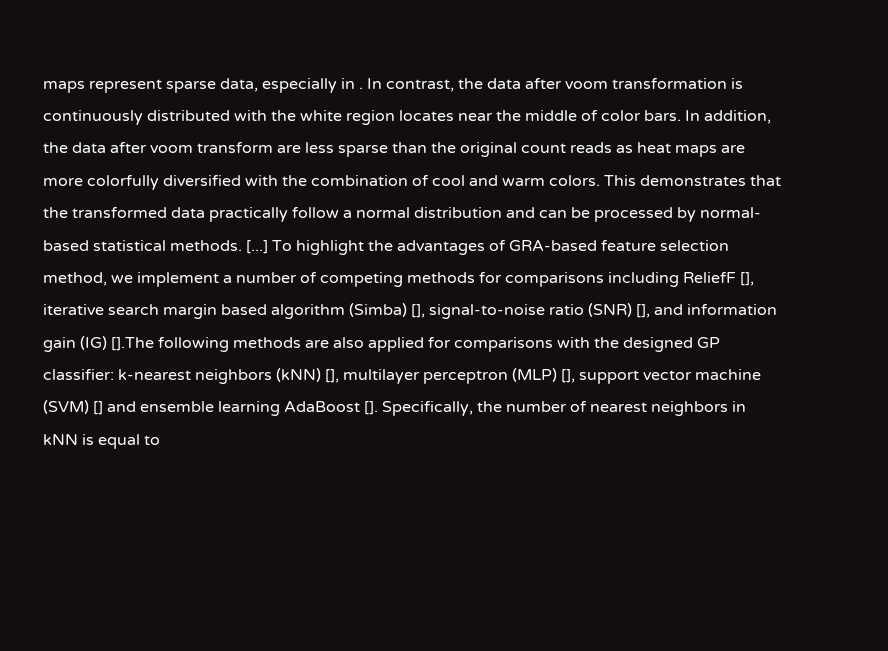maps represent sparse data, especially in . In contrast, the data after voom transformation is continuously distributed with the white region locates near the middle of color bars. In addition, the data after voom transform are less sparse than the original count reads as heat maps are more colorfully diversified with the combination of cool and warm colors. This demonstrates that the transformed data practically follow a normal distribution and can be processed by normal-based statistical methods. [...] To highlight the advantages of GRA-based feature selection method, we implement a number of competing methods for comparisons including ReliefF [], iterative search margin based algorithm (Simba) [], signal-to-noise ratio (SNR) [], and information gain (IG) [].The following methods are also applied for comparisons with the designed GP classifier: k-nearest neighbors (kNN) [], multilayer perceptron (MLP) [], support vector machine (SVM) [] and ensemble learning AdaBoost []. Specifically, the number of nearest neighbors in kNN is equal to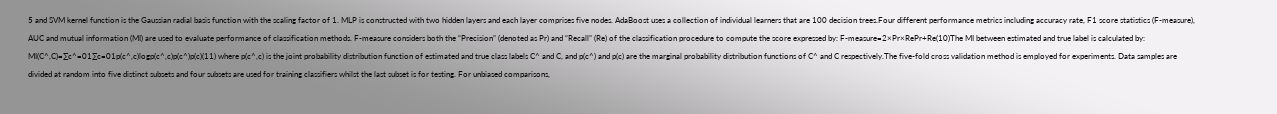5 and SVM kernel function is the Gaussian radial basis function with the scaling factor of 1. MLP is constructed with two hidden layers and each layer comprises five nodes. AdaBoost uses a collection of individual learners that are 100 decision trees.Four different performance metrics including accuracy rate, F1 score statistics (F-measure), AUC and mutual information (MI) are used to evaluate performance of classification methods. F-measure considers both the “Precision” (denoted as Pr) and “Recall” (Re) of the classification procedure to compute the score expressed by: F-measure=2×Pr×RePr+Re(10)The MI between estimated and true label is calculated by: MI(C^,C)=∑c^=01∑c=01p(c^,c)logp(c^,c)p(c^)p(c)(11) where p(c^,c) is the joint probability distribution function of estimated and true class labels C^ and C, and p(c^) and p(c) are the marginal probability distribution functions of C^ and C respectively.The five-fold cross validation method is employed for experiments. Data samples are divided at random into five distinct subsets and four subsets are used for training classifiers whilst the last subset is for testing. For unbiased comparisons,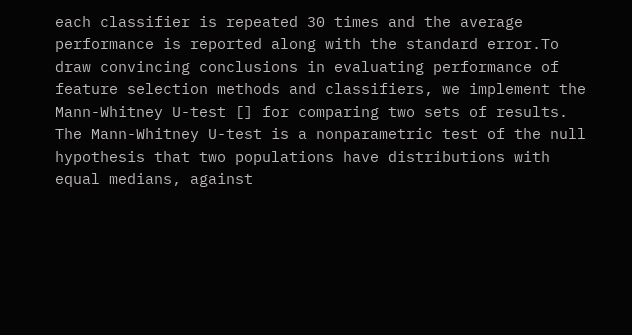each classifier is repeated 30 times and the average performance is reported along with the standard error.To draw convincing conclusions in evaluating performance of feature selection methods and classifiers, we implement the Mann-Whitney U-test [] for comparing two sets of results. The Mann-Whitney U-test is a nonparametric test of the null hypothesis that two populations have distributions with equal medians, against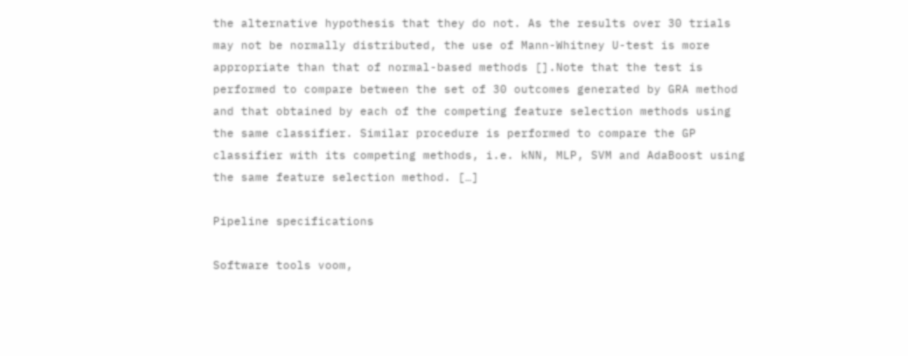the alternative hypothesis that they do not. As the results over 30 trials may not be normally distributed, the use of Mann-Whitney U-test is more appropriate than that of normal-based methods [].Note that the test is performed to compare between the set of 30 outcomes generated by GRA method and that obtained by each of the competing feature selection methods using the same classifier. Similar procedure is performed to compare the GP classifier with its competing methods, i.e. kNN, MLP, SVM and AdaBoost using the same feature selection method. […]

Pipeline specifications

Software tools voom,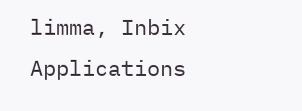limma, Inbix
Applications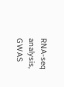RNA-seq analysis, GWAS